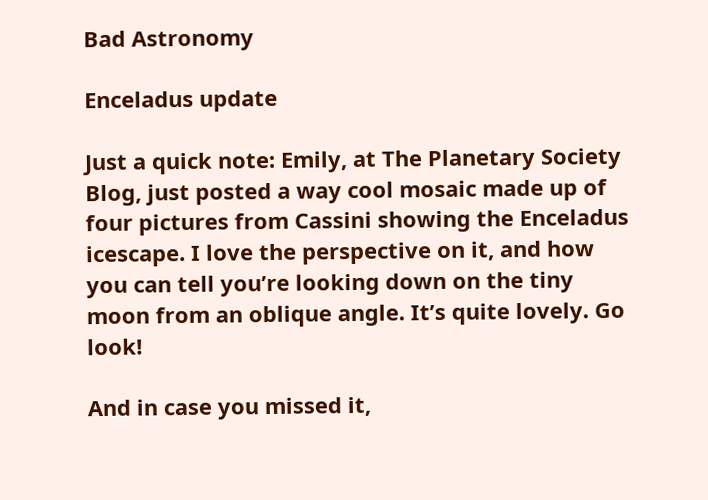Bad Astronomy

Enceladus update

Just a quick note: Emily, at The Planetary Society Blog, just posted a way cool mosaic made up of four pictures from Cassini showing the Enceladus icescape. I love the perspective on it, and how you can tell you’re looking down on the tiny moon from an oblique angle. It’s quite lovely. Go look!

And in case you missed it,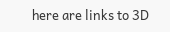here are links to 3D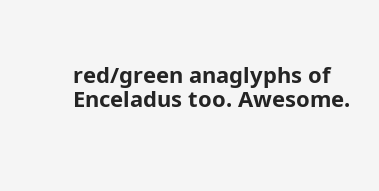red/green anaglyphs of Enceladus too. Awesome.